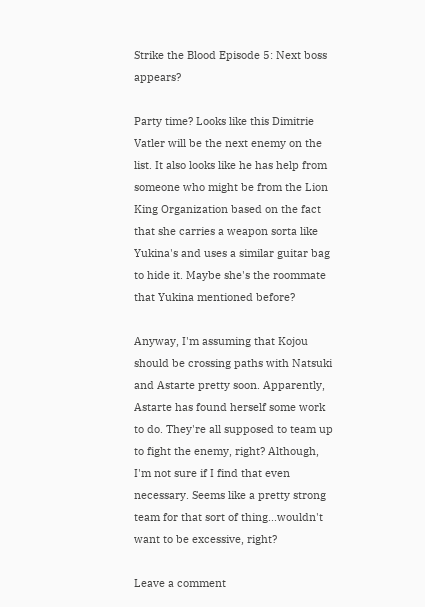Strike the Blood Episode 5: Next boss appears?

Party time? Looks like this Dimitrie Vatler will be the next enemy on the list. It also looks like he has help from someone who might be from the Lion King Organization based on the fact that she carries a weapon sorta like Yukina's and uses a similar guitar bag to hide it. Maybe she's the roommate that Yukina mentioned before?

Anyway, I'm assuming that Kojou should be crossing paths with Natsuki and Astarte pretty soon. Apparently, Astarte has found herself some work to do. They're all supposed to team up to fight the enemy, right? Although, I'm not sure if I find that even necessary. Seems like a pretty strong team for that sort of thing...wouldn't want to be excessive, right?

Leave a comment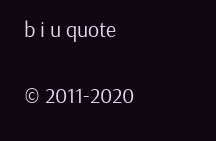b i u quote

© 2011-2020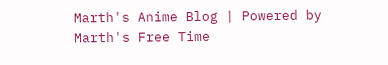Marth's Anime Blog | Powered by Marth's Free Time